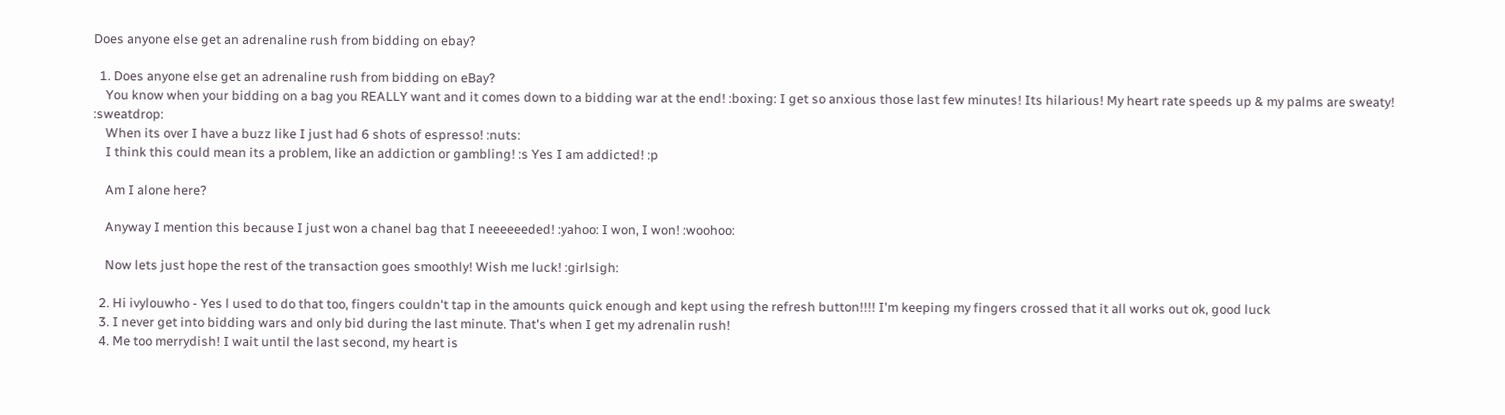Does anyone else get an adrenaline rush from bidding on ebay?

  1. Does anyone else get an adrenaline rush from bidding on eBay?
    You know when your bidding on a bag you REALLY want and it comes down to a bidding war at the end! :boxing: I get so anxious those last few minutes! Its hilarious! My heart rate speeds up & my palms are sweaty! :sweatdrop:
    When its over I have a buzz like I just had 6 shots of espresso! :nuts:
    I think this could mean its a problem, like an addiction or gambling! :s Yes I am addicted! :p

    Am I alone here?

    Anyway I mention this because I just won a chanel bag that I neeeeeeded! :yahoo: I won, I won! :woohoo:

    Now lets just hope the rest of the transaction goes smoothly! Wish me luck! :girlsigh:

  2. Hi ivylouwho - Yes l used to do that too, fingers couldn't tap in the amounts quick enough and kept using the refresh button!!!! I'm keeping my fingers crossed that it all works out ok, good luck
  3. I never get into bidding wars and only bid during the last minute. That's when I get my adrenalin rush!
  4. Me too merrydish! I wait until the last second, my heart is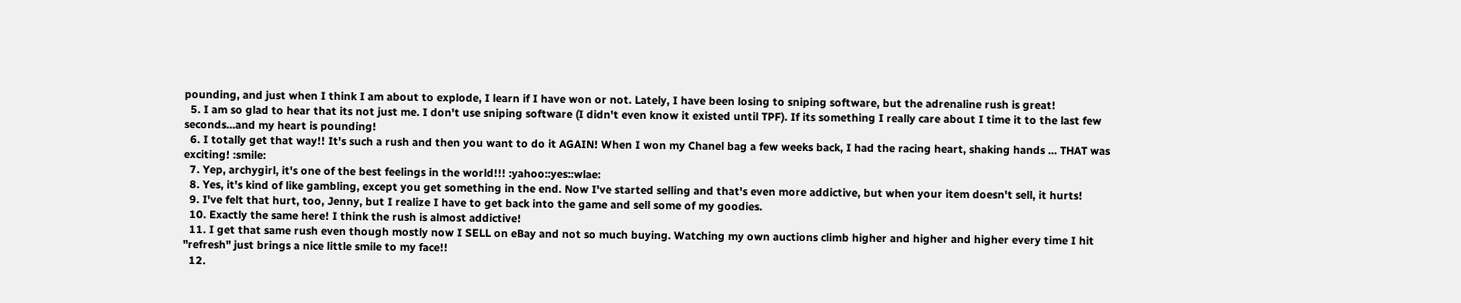pounding, and just when I think I am about to explode, I learn if I have won or not. Lately, I have been losing to sniping software, but the adrenaline rush is great!
  5. I am so glad to hear that its not just me. I don't use sniping software (I didn't even know it existed until TPF). If its something I really care about I time it to the last few seconds...and my heart is pounding!
  6. I totally get that way!! It's such a rush and then you want to do it AGAIN! When I won my Chanel bag a few weeks back, I had the racing heart, shaking hands ... THAT was exciting! :smile:
  7. Yep, archygirl, it's one of the best feelings in the world!!! :yahoo::yes::wlae:
  8. Yes, it's kind of like gambling, except you get something in the end. Now I've started selling and that's even more addictive, but when your item doesn't sell, it hurts!
  9. I've felt that hurt, too, Jenny, but I realize I have to get back into the game and sell some of my goodies.
  10. Exactly the same here! I think the rush is almost addictive!
  11. I get that same rush even though mostly now I SELL on eBay and not so much buying. Watching my own auctions climb higher and higher and higher every time I hit "refresh" just brings a nice little smile to my face!!
  12.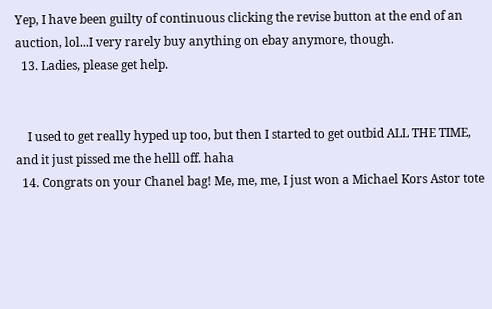Yep, I have been guilty of continuous clicking the revise button at the end of an auction, lol...I very rarely buy anything on ebay anymore, though.
  13. Ladies, please get help.


    I used to get really hyped up too, but then I started to get outbid ALL THE TIME, and it just pissed me the helll off. haha
  14. Congrats on your Chanel bag! Me, me, me, I just won a Michael Kors Astor tote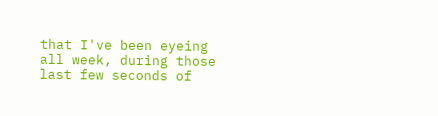that I've been eyeing all week, during those last few seconds of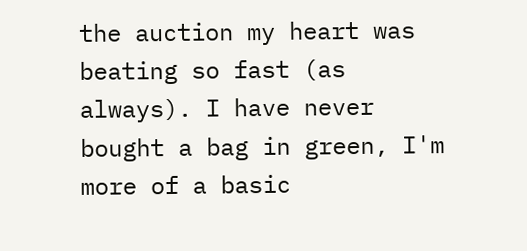the auction my heart was beating so fast (as always). I have never bought a bag in green, I'm more of a basic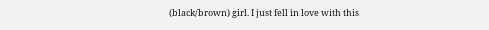(black/brown) girl. I just fell in love with this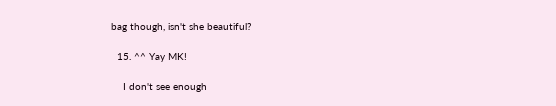bag though, isn't she beautiful?

  15. ^^ Yay MK!

    I don't see enough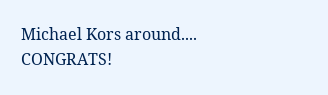Michael Kors around.... CONGRATS!